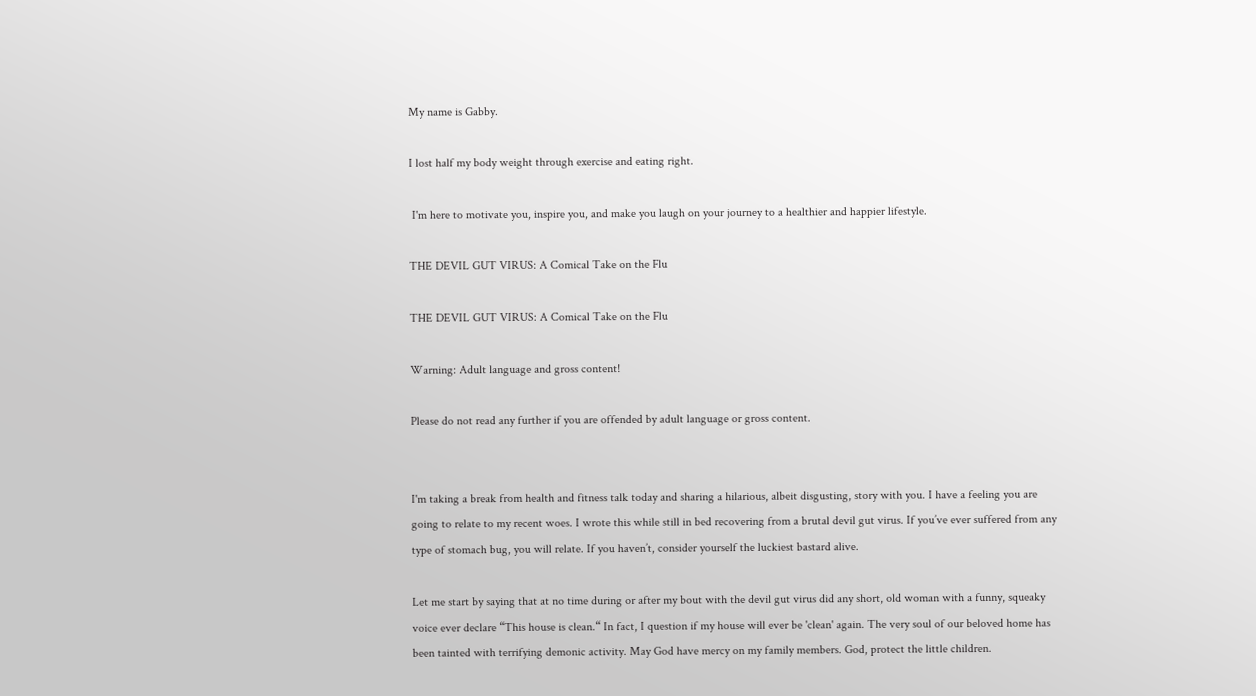My name is Gabby.

I lost half my body weight through exercise and eating right.

 I'm here to motivate you, inspire you, and make you laugh on your journey to a healthier and happier lifestyle.

THE DEVIL GUT VIRUS: A Comical Take on the Flu

THE DEVIL GUT VIRUS: A Comical Take on the Flu

Warning: Adult language and gross content!

Please do not read any further if you are offended by adult language or gross content.


I'm taking a break from health and fitness talk today and sharing a hilarious, albeit disgusting, story with you. I have a feeling you are going to relate to my recent woes. I wrote this while still in bed recovering from a brutal devil gut virus. If you’ve ever suffered from any type of stomach bug, you will relate. If you haven’t, consider yourself the luckiest bastard alive.

Let me start by saying that at no time during or after my bout with the devil gut virus did any short, old woman with a funny, squeaky voice ever declare “This house is clean.“ In fact, I question if my house will ever be 'clean' again. The very soul of our beloved home has been tainted with terrifying demonic activity. May God have mercy on my family members. God, protect the little children.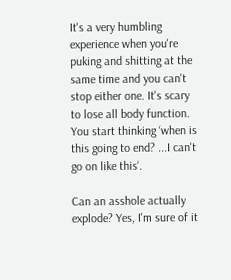It's a very humbling experience when you're puking and shitting at the same time and you can't stop either one. It's scary to lose all body function. You start thinking ‘when is this going to end? ...I can't go on like this‘.

Can an asshole actually explode? Yes, I'm sure of it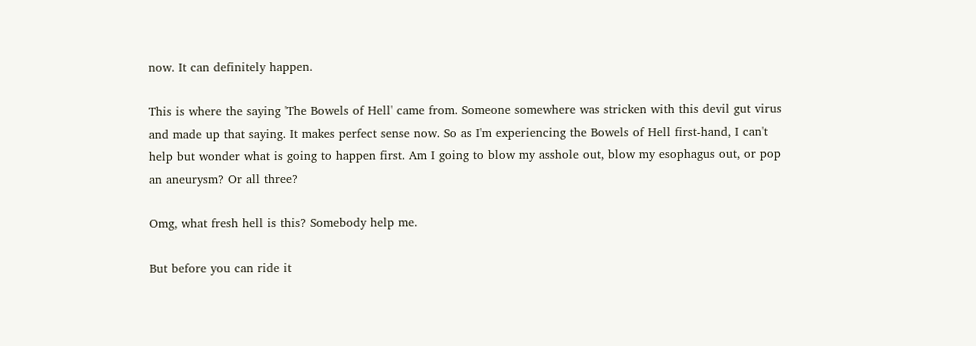now. It can definitely happen.

This is where the saying 'The Bowels of Hell' came from. Someone somewhere was stricken with this devil gut virus and made up that saying. It makes perfect sense now. So as I'm experiencing the Bowels of Hell first-hand, I can't help but wonder what is going to happen first. Am I going to blow my asshole out, blow my esophagus out, or pop an aneurysm? Or all three?

Omg, what fresh hell is this? Somebody help me.

But before you can ride it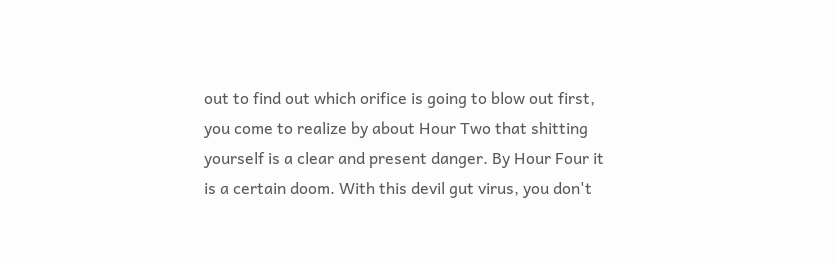out to find out which orifice is going to blow out first, you come to realize by about Hour Two that shitting yourself is a clear and present danger. By Hour Four it is a certain doom. With this devil gut virus, you don't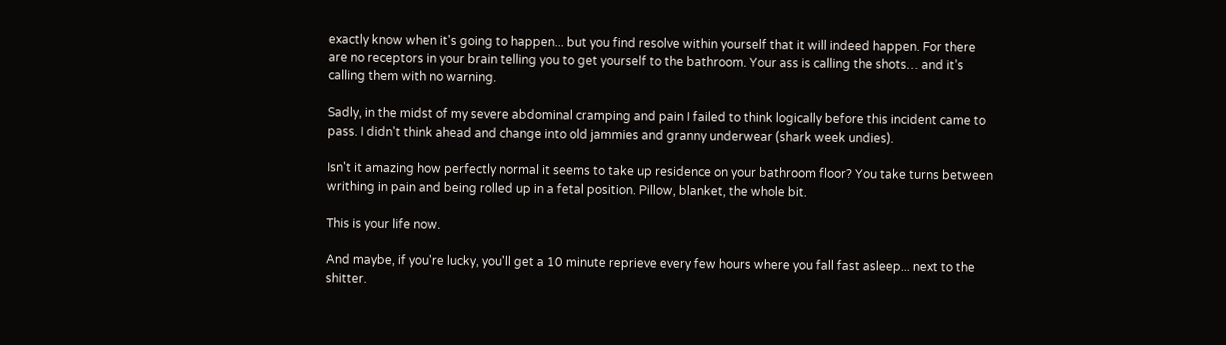exactly know when it's going to happen... but you find resolve within yourself that it will indeed happen. For there are no receptors in your brain telling you to get yourself to the bathroom. Your ass is calling the shots… and it’s calling them with no warning.

Sadly, in the midst of my severe abdominal cramping and pain I failed to think logically before this incident came to pass. I didn't think ahead and change into old jammies and granny underwear (shark week undies).

Isn't it amazing how perfectly normal it seems to take up residence on your bathroom floor? You take turns between writhing in pain and being rolled up in a fetal position. Pillow, blanket, the whole bit.

This is your life now.

And maybe, if you're lucky, you'll get a 10 minute reprieve every few hours where you fall fast asleep... next to the shitter.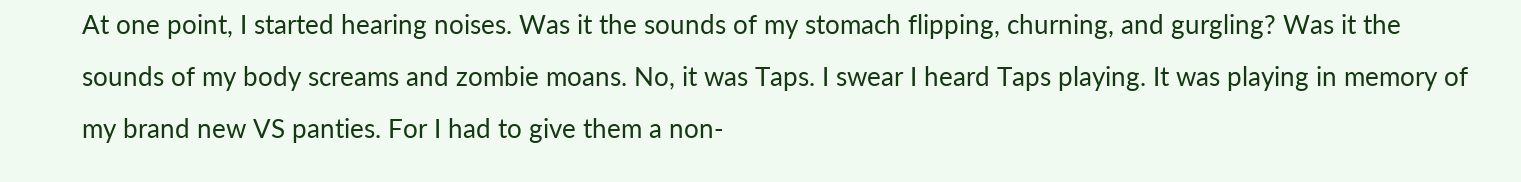At one point, I started hearing noises. Was it the sounds of my stomach flipping, churning, and gurgling? Was it the sounds of my body screams and zombie moans. No, it was Taps. I swear I heard Taps playing. It was playing in memory of my brand new VS panties. For I had to give them a non-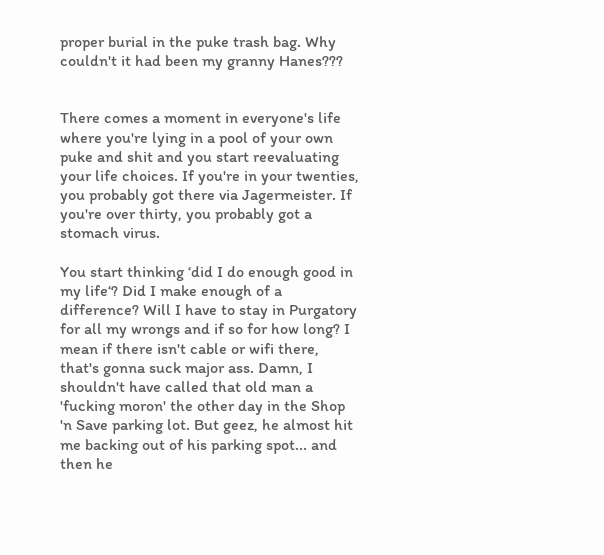proper burial in the puke trash bag. Why couldn't it had been my granny Hanes???


There comes a moment in everyone's life where you're lying in a pool of your own puke and shit and you start reevaluating your life choices. If you're in your twenties, you probably got there via Jagermeister. If you're over thirty, you probably got a stomach virus.

You start thinking ‘did I do enough good in my life‘? Did I make enough of a difference? Will I have to stay in Purgatory for all my wrongs and if so for how long? I mean if there isn't cable or wifi there, that's gonna suck major ass. Damn, I shouldn't have called that old man a 'fucking moron' the other day in the Shop 'n Save parking lot. But geez, he almost hit me backing out of his parking spot... and then he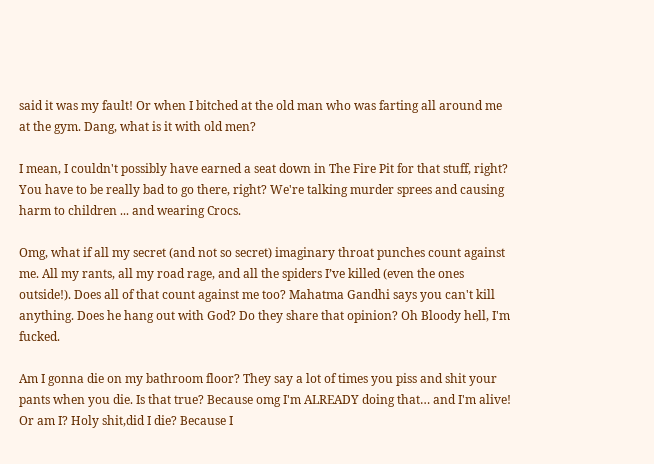said it was my fault! Or when I bitched at the old man who was farting all around me at the gym. Dang, what is it with old men?

I mean, I couldn't possibly have earned a seat down in The Fire Pit for that stuff, right? You have to be really bad to go there, right? We're talking murder sprees and causing harm to children ... and wearing Crocs.

Omg, what if all my secret (and not so secret) imaginary throat punches count against me. All my rants, all my road rage, and all the spiders I’ve killed (even the ones outside!). Does all of that count against me too? Mahatma Gandhi says you can't kill anything. Does he hang out with God? Do they share that opinion? Oh Bloody hell, I'm fucked.

Am I gonna die on my bathroom floor? They say a lot of times you piss and shit your pants when you die. Is that true? Because omg I'm ALREADY doing that… and I'm alive! Or am I? Holy shit,did I die? Because I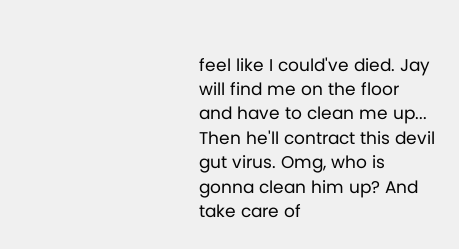feel like I could've died. Jay will find me on the floor and have to clean me up... Then he'll contract this devil gut virus. Omg, who is gonna clean him up? And take care of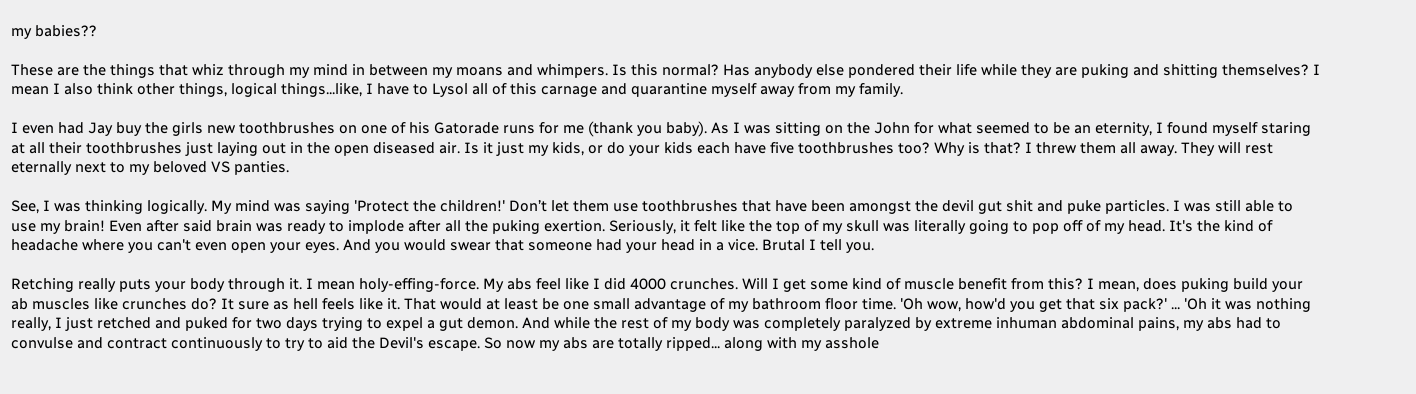my babies??

These are the things that whiz through my mind in between my moans and whimpers. Is this normal? Has anybody else pondered their life while they are puking and shitting themselves? I mean I also think other things, logical things...like, I have to Lysol all of this carnage and quarantine myself away from my family.

I even had Jay buy the girls new toothbrushes on one of his Gatorade runs for me (thank you baby). As I was sitting on the John for what seemed to be an eternity, I found myself staring at all their toothbrushes just laying out in the open diseased air. Is it just my kids, or do your kids each have five toothbrushes too? Why is that? I threw them all away. They will rest eternally next to my beloved VS panties.

See, I was thinking logically. My mind was saying 'Protect the children!' Don’t let them use toothbrushes that have been amongst the devil gut shit and puke particles. I was still able to use my brain! Even after said brain was ready to implode after all the puking exertion. Seriously, it felt like the top of my skull was literally going to pop off of my head. It's the kind of headache where you can't even open your eyes. And you would swear that someone had your head in a vice. Brutal I tell you.

Retching really puts your body through it. I mean holy-effing-force. My abs feel like I did 4000 crunches. Will I get some kind of muscle benefit from this? I mean, does puking build your ab muscles like crunches do? It sure as hell feels like it. That would at least be one small advantage of my bathroom floor time. 'Oh wow, how'd you get that six pack?' ... 'Oh it was nothing really, I just retched and puked for two days trying to expel a gut demon. And while the rest of my body was completely paralyzed by extreme inhuman abdominal pains, my abs had to convulse and contract continuously to try to aid the Devil's escape. So now my abs are totally ripped... along with my asshole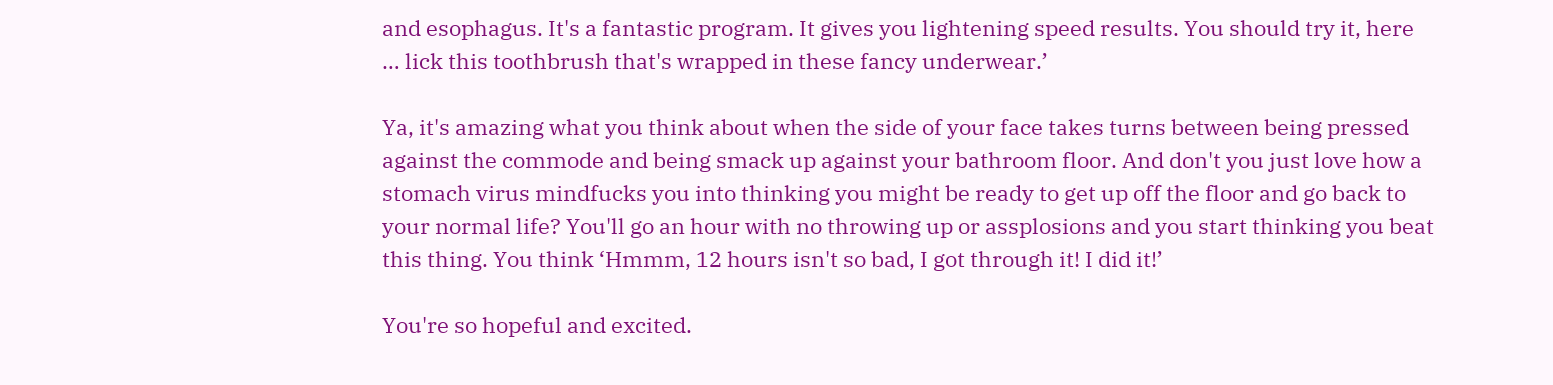and esophagus. It's a fantastic program. It gives you lightening speed results. You should try it, here … lick this toothbrush that's wrapped in these fancy underwear.’

Ya, it's amazing what you think about when the side of your face takes turns between being pressed against the commode and being smack up against your bathroom floor. And don't you just love how a stomach virus mindfucks you into thinking you might be ready to get up off the floor and go back to your normal life? You'll go an hour with no throwing up or assplosions and you start thinking you beat this thing. You think ‘Hmmm, 12 hours isn't so bad, I got through it! I did it!’

You're so hopeful and excited.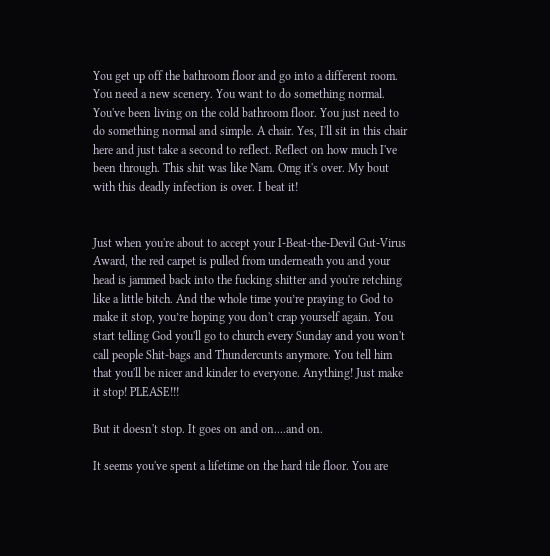You get up off the bathroom floor and go into a different room. You need a new scenery. You want to do something normal. You've been living on the cold bathroom floor. You just need to do something normal and simple. A chair. Yes, I'll sit in this chair here and just take a second to reflect. Reflect on how much I've been through. This shit was like Nam. Omg it's over. My bout with this deadly infection is over. I beat it!


Just when you're about to accept your I-Beat-the-Devil Gut-Virus Award, the red carpet is pulled from underneath you and your head is jammed back into the fucking shitter and you're retching like a little bitch. And the whole time you’re praying to God to make it stop, you’re hoping you don't crap yourself again. You start telling God you'll go to church every Sunday and you won't call people Shit-bags and Thundercunts anymore. You tell him that you'll be nicer and kinder to everyone. Anything! Just make it stop! PLEASE!!!

But it doesn't stop. It goes on and on....and on.

It seems you've spent a lifetime on the hard tile floor. You are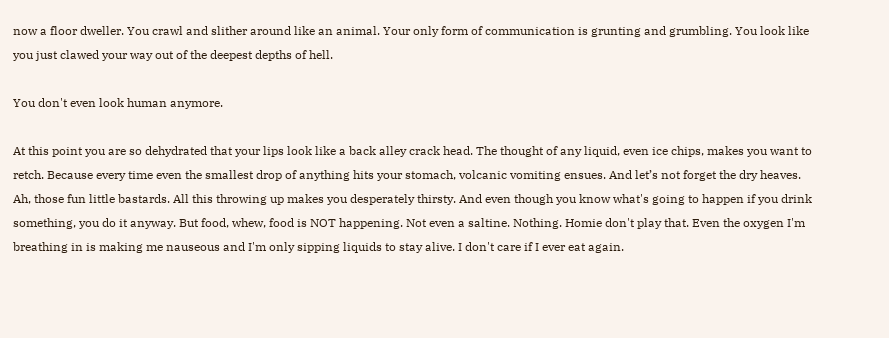now a floor dweller. You crawl and slither around like an animal. Your only form of communication is grunting and grumbling. You look like you just clawed your way out of the deepest depths of hell.

You don't even look human anymore.

At this point you are so dehydrated that your lips look like a back alley crack head. The thought of any liquid, even ice chips, makes you want to retch. Because every time even the smallest drop of anything hits your stomach, volcanic vomiting ensues. And let’s not forget the dry heaves. Ah, those fun little bastards. All this throwing up makes you desperately thirsty. And even though you know what's going to happen if you drink something, you do it anyway. But food, whew, food is NOT happening. Not even a saltine. Nothing. Homie don't play that. Even the oxygen I'm breathing in is making me nauseous and I'm only sipping liquids to stay alive. I don't care if I ever eat again.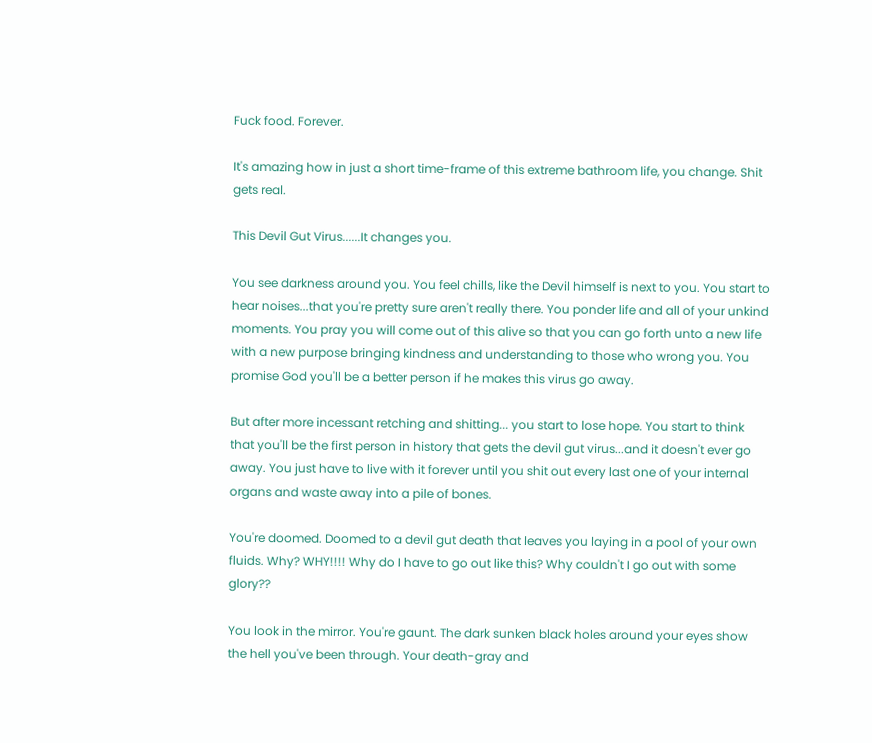Fuck food. Forever.

It's amazing how in just a short time-frame of this extreme bathroom life, you change. Shit gets real.

This Devil Gut Virus......It changes you.

You see darkness around you. You feel chills, like the Devil himself is next to you. You start to hear noises...that you're pretty sure aren't really there. You ponder life and all of your unkind moments. You pray you will come out of this alive so that you can go forth unto a new life with a new purpose bringing kindness and understanding to those who wrong you. You promise God you'll be a better person if he makes this virus go away.

But after more incessant retching and shitting... you start to lose hope. You start to think that you'll be the first person in history that gets the devil gut virus...and it doesn't ever go away. You just have to live with it forever until you shit out every last one of your internal organs and waste away into a pile of bones.

You're doomed. Doomed to a devil gut death that leaves you laying in a pool of your own fluids. Why? WHY!!!! Why do I have to go out like this? Why couldn't I go out with some glory??

You look in the mirror. You're gaunt. The dark sunken black holes around your eyes show the hell you've been through. Your death-gray and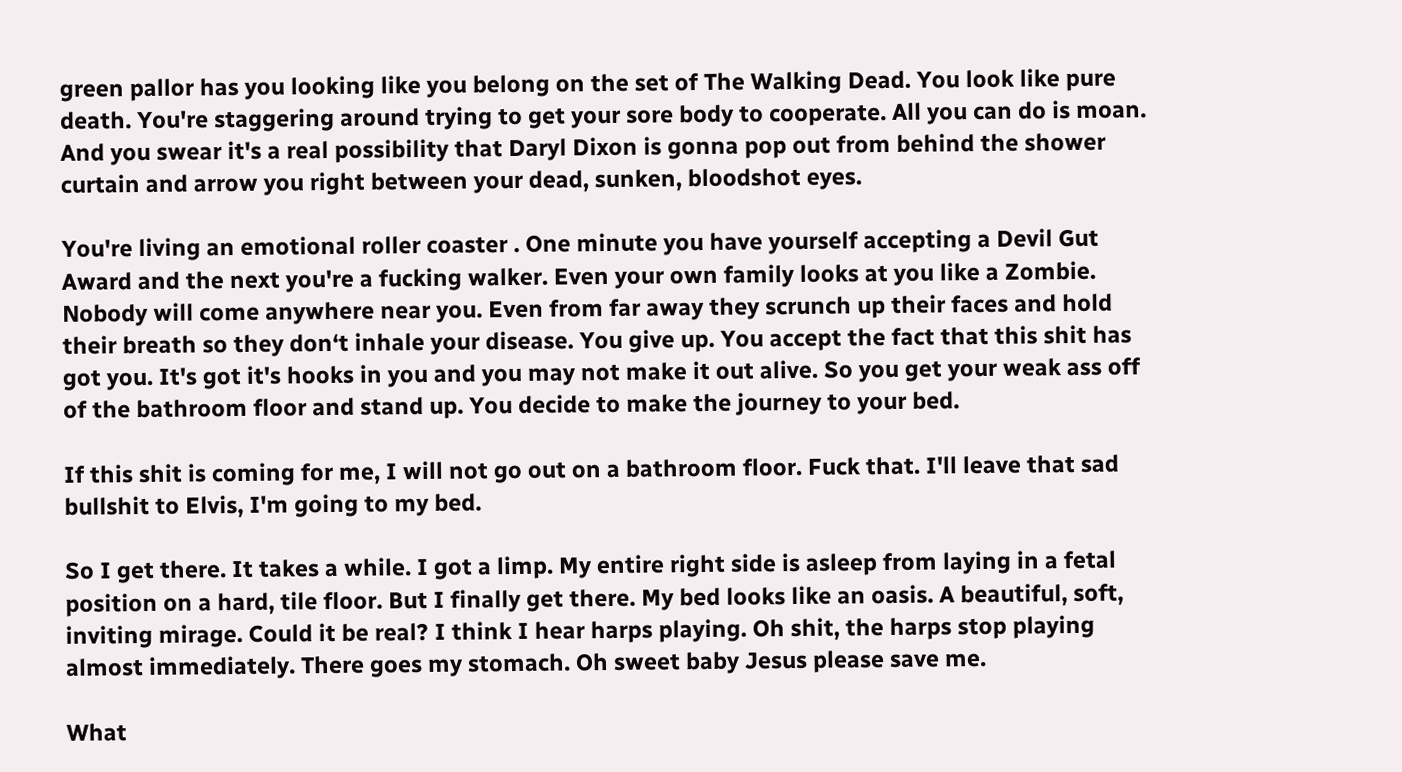green pallor has you looking like you belong on the set of The Walking Dead. You look like pure death. You're staggering around trying to get your sore body to cooperate. All you can do is moan. And you swear it's a real possibility that Daryl Dixon is gonna pop out from behind the shower curtain and arrow you right between your dead, sunken, bloodshot eyes.

You're living an emotional roller coaster . One minute you have yourself accepting a Devil Gut Award and the next you're a fucking walker. Even your own family looks at you like a Zombie. Nobody will come anywhere near you. Even from far away they scrunch up their faces and hold their breath so they don‘t inhale your disease. You give up. You accept the fact that this shit has got you. It's got it's hooks in you and you may not make it out alive. So you get your weak ass off of the bathroom floor and stand up. You decide to make the journey to your bed.

If this shit is coming for me, I will not go out on a bathroom floor. Fuck that. I'll leave that sad bullshit to Elvis, I'm going to my bed.

So I get there. It takes a while. I got a limp. My entire right side is asleep from laying in a fetal position on a hard, tile floor. But I finally get there. My bed looks like an oasis. A beautiful, soft, inviting mirage. Could it be real? I think I hear harps playing. Oh shit, the harps stop playing almost immediately. There goes my stomach. Oh sweet baby Jesus please save me.

What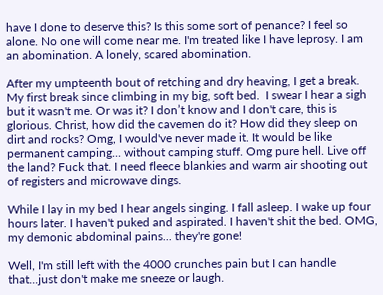have I done to deserve this? Is this some sort of penance? I feel so alone. No one will come near me. I'm treated like I have leprosy. I am an abomination. A lonely, scared abomination.

After my umpteenth bout of retching and dry heaving, I get a break. My first break since climbing in my big, soft bed.  I swear I hear a sigh but it wasn't me. Or was it? I don’t know and I don't care, this is glorious. Christ, how did the cavemen do it? How did they sleep on dirt and rocks? Omg, I would've never made it. It would be like permanent camping... without camping stuff. Omg pure hell. Live off the land? Fuck that. I need fleece blankies and warm air shooting out of registers and microwave dings.

While I lay in my bed I hear angels singing. I fall asleep. I wake up four hours later. I haven't puked and aspirated. I haven't shit the bed. OMG, my demonic abdominal pains... they're gone!

Well, I'm still left with the 4000 crunches pain but I can handle that...just don't make me sneeze or laugh.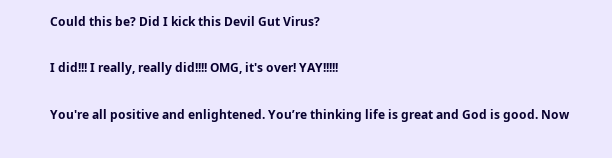Could this be? Did I kick this Devil Gut Virus?

I did!!! I really, really did!!!! OMG, it's over! YAY!!!!!

You're all positive and enlightened. You’re thinking life is great and God is good. Now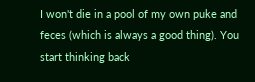I won't die in a pool of my own puke and feces (which is always a good thing). You start thinking back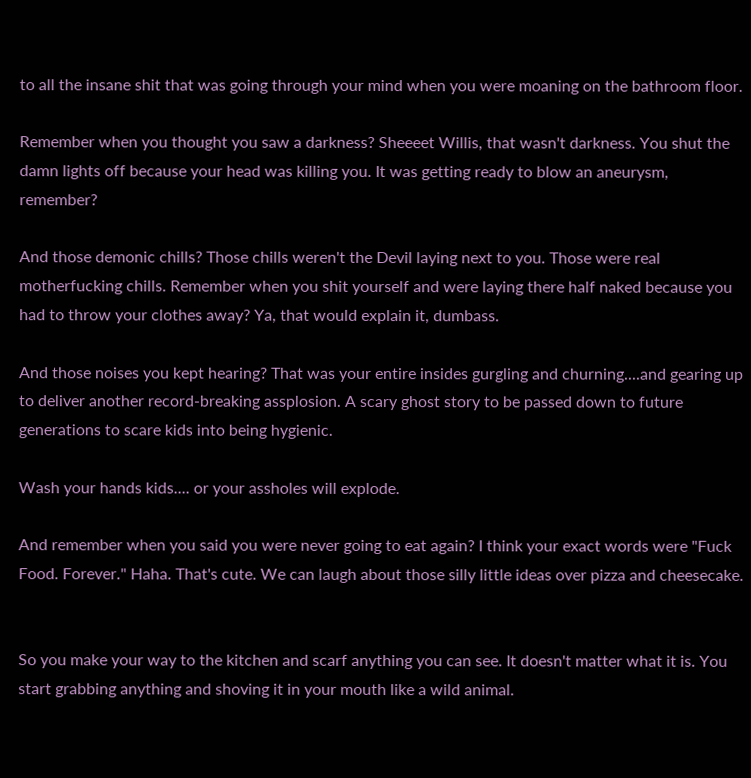to all the insane shit that was going through your mind when you were moaning on the bathroom floor.

Remember when you thought you saw a darkness? Sheeeet Willis, that wasn't darkness. You shut the damn lights off because your head was killing you. It was getting ready to blow an aneurysm, remember?

And those demonic chills? Those chills weren't the Devil laying next to you. Those were real motherfucking chills. Remember when you shit yourself and were laying there half naked because you had to throw your clothes away? Ya, that would explain it, dumbass.

And those noises you kept hearing? That was your entire insides gurgling and churning....and gearing up to deliver another record-breaking assplosion. A scary ghost story to be passed down to future generations to scare kids into being hygienic.

Wash your hands kids.... or your assholes will explode.

And remember when you said you were never going to eat again? I think your exact words were "Fuck Food. Forever." Haha. That's cute. We can laugh about those silly little ideas over pizza and cheesecake.


So you make your way to the kitchen and scarf anything you can see. It doesn't matter what it is. You start grabbing anything and shoving it in your mouth like a wild animal.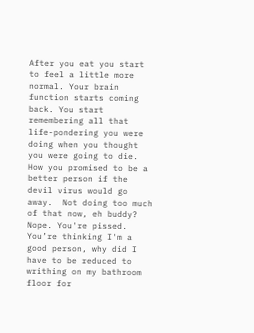After you eat you start to feel a little more normal. Your brain function starts coming back. You start remembering all that life-pondering you were doing when you thought you were going to die. How you promised to be a better person if the devil virus would go away.  Not doing too much of that now, eh buddy? Nope. You're pissed. You’re thinking I'm a good person, why did I have to be reduced to writhing on my bathroom floor for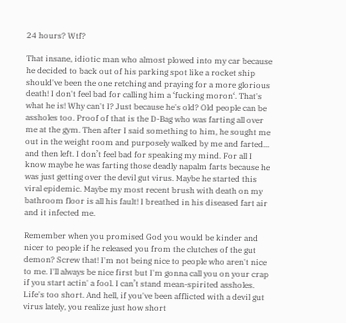24 hours? Wtf?

That insane, idiotic man who almost plowed into my car because he decided to back out of his parking spot like a rocket ship should've been the one retching and praying for a more glorious death! I don't feel bad for calling him a ‘fucking moron‘. That's what he is! Why can't I? Just because he's old? Old people can be assholes too. Proof of that is the D-Bag who was farting all over me at the gym. Then after I said something to him, he sought me out in the weight room and purposely walked by me and farted... and then left. I don’t feel bad for speaking my mind. For all I know maybe he was farting those deadly napalm farts because he was just getting over the devil gut virus. Maybe he started this viral epidemic. Maybe my most recent brush with death on my bathroom floor is all his fault! I breathed in his diseased fart air and it infected me.

Remember when you promised God you would be kinder and nicer to people if he released you from the clutches of the gut demon? Screw that! I'm not being nice to people who aren't nice to me. I'll always be nice first but I'm gonna call you on your crap if you start actin' a fool. I can’t stand mean-spirited assholes. Life's too short. And hell, if you've been afflicted with a devil gut virus lately, you realize just how short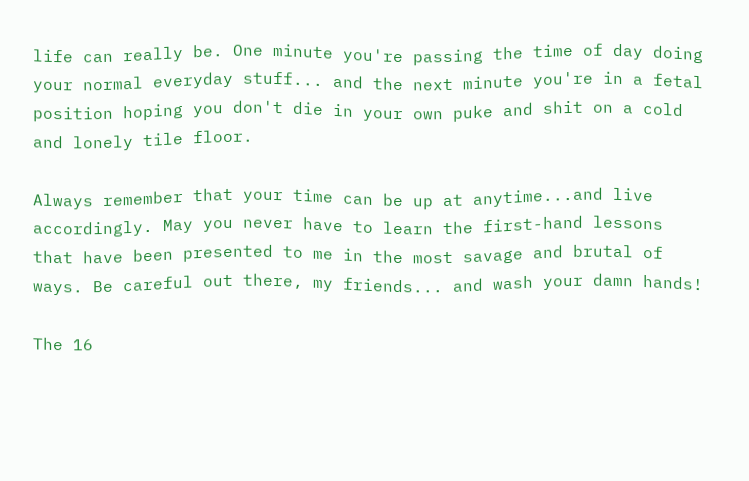life can really be. One minute you're passing the time of day doing your normal everyday stuff... and the next minute you're in a fetal position hoping you don't die in your own puke and shit on a cold and lonely tile floor.

Always remember that your time can be up at anytime...and live accordingly. May you never have to learn the first-hand lessons that have been presented to me in the most savage and brutal of ways. Be careful out there, my friends... and wash your damn hands!

The 16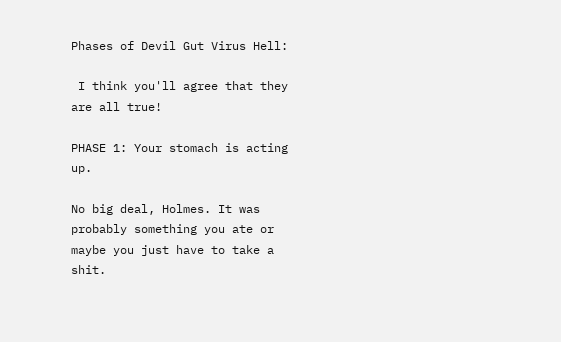Phases of Devil Gut Virus Hell:

 I think you'll agree that they are all true!

PHASE 1: Your stomach is acting up.

No big deal, Holmes. It was probably something you ate or maybe you just have to take a shit.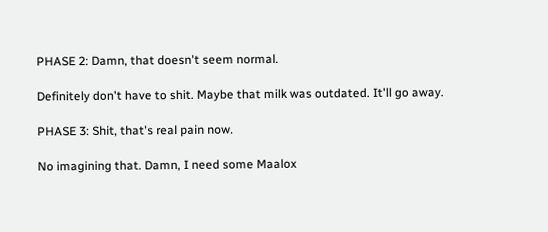PHASE 2: Damn, that doesn't seem normal.

Definitely don't have to shit. Maybe that milk was outdated. It'll go away.

PHASE 3: Shit, that's real pain now.

No imagining that. Damn, I need some Maalox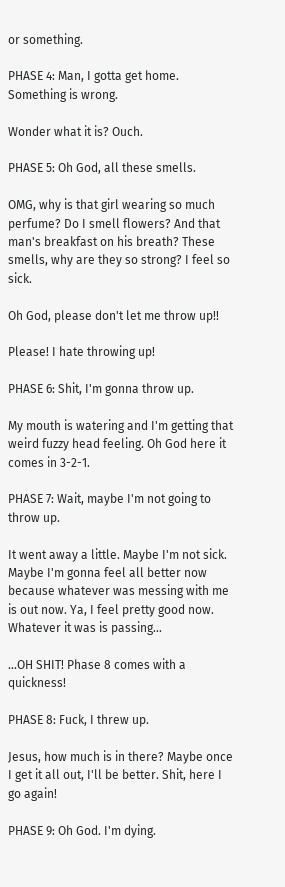or something.

PHASE 4: Man, I gotta get home. Something is wrong.

Wonder what it is? Ouch.

PHASE 5: Oh God, all these smells.

OMG, why is that girl wearing so much perfume? Do I smell flowers? And that man's breakfast on his breath? These smells, why are they so strong? I feel so sick.

Oh God, please don't let me throw up!!

Please! I hate throwing up!

PHASE 6: Shit, I'm gonna throw up.

My mouth is watering and I'm getting that weird fuzzy head feeling. Oh God here it comes in 3-2-1.

PHASE 7: Wait, maybe I'm not going to throw up.

It went away a little. Maybe I'm not sick. Maybe I'm gonna feel all better now because whatever was messing with me is out now. Ya, I feel pretty good now. Whatever it was is passing...

...OH SHIT! Phase 8 comes with a quickness!

PHASE 8: Fuck, I threw up.

Jesus, how much is in there? Maybe once I get it all out, I'll be better. Shit, here I go again!

PHASE 9: Oh God. I'm dying.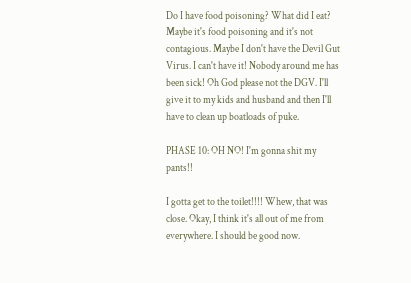Do I have food poisoning? What did I eat? Maybe it's food poisoning and it's not contagious. Maybe I don't have the Devil Gut Virus. I can't have it! Nobody around me has been sick! Oh God please not the DGV. I'll give it to my kids and husband and then I'll have to clean up boatloads of puke.

PHASE 10: OH NO! I'm gonna shit my pants!!

I gotta get to the toilet!!!! Whew, that was close. Okay, I think it's all out of me from everywhere. I should be good now.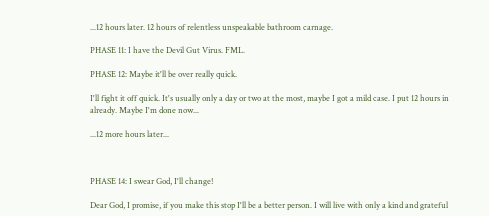...12 hours later. 12 hours of relentless unspeakable bathroom carnage.

PHASE 11: I have the Devil Gut Virus. FML.

PHASE 12: Maybe it'll be over really quick.

I'll fight it off quick. It's usually only a day or two at the most, maybe I got a mild case. I put 12 hours in already. Maybe I'm done now...

...12 more hours later...



PHASE 14: I swear God, I'll change!

Dear God, I promise, if you make this stop I'll be a better person. I will live with only a kind and grateful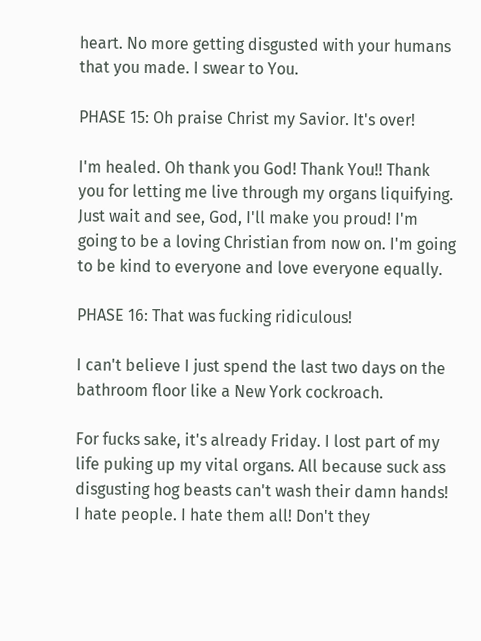heart. No more getting disgusted with your humans that you made. I swear to You.

PHASE 15: Oh praise Christ my Savior. It's over!

I'm healed. Oh thank you God! Thank You!! Thank you for letting me live through my organs liquifying. Just wait and see, God, I'll make you proud! I'm going to be a loving Christian from now on. I'm going to be kind to everyone and love everyone equally.

PHASE 16: That was fucking ridiculous!

I can't believe I just spend the last two days on the bathroom floor like a New York cockroach.

For fucks sake, it's already Friday. I lost part of my life puking up my vital organs. All because suck ass disgusting hog beasts can't wash their damn hands! I hate people. I hate them all! Don't they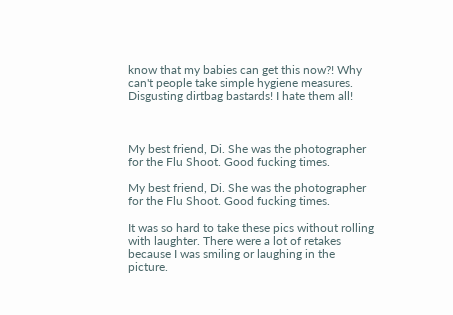know that my babies can get this now?! Why can't people take simple hygiene measures. Disgusting dirtbag bastards! I hate them all!



My best friend, Di. She was the photographer for the Flu Shoot. Good fucking times.

My best friend, Di. She was the photographer for the Flu Shoot. Good fucking times.

It was so hard to take these pics without rolling with laughter. There were a lot of retakes because I was smiling or laughing in the picture.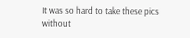It was so hard to take these pics without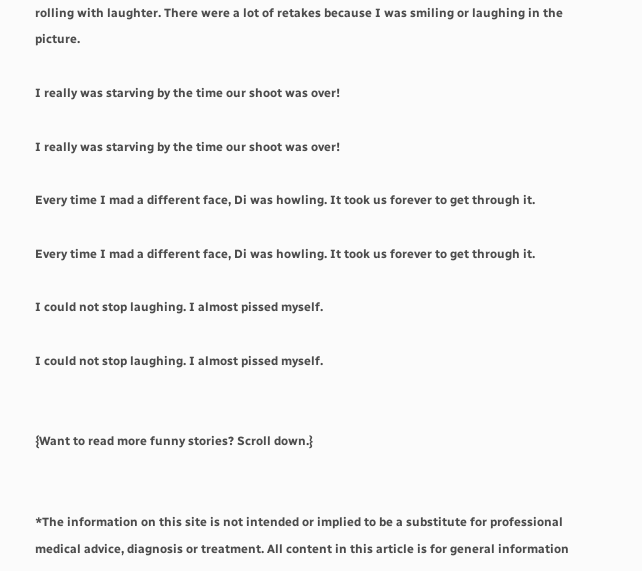rolling with laughter. There were a lot of retakes because I was smiling or laughing in the picture.

I really was starving by the time our shoot was over!

I really was starving by the time our shoot was over!

Every time I mad a different face, Di was howling. It took us forever to get through it.

Every time I mad a different face, Di was howling. It took us forever to get through it.

I could not stop laughing. I almost pissed myself.

I could not stop laughing. I almost pissed myself.


{Want to read more funny stories? Scroll down.}


*The information on this site is not intended or implied to be a substitute for professional medical advice, diagnosis or treatment. All content in this article is for general information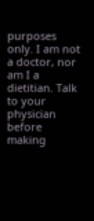purposes only. I am not a doctor, nor am I a dietitian. Talk to your physician before making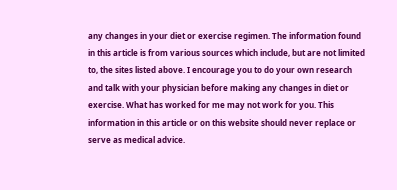any changes in your diet or exercise regimen. The information found in this article is from various sources which include, but are not limited to, the sites listed above. I encourage you to do your own research and talk with your physician before making any changes in diet or exercise. What has worked for me may not work for you. This information in this article or on this website should never replace or serve as medical advice.